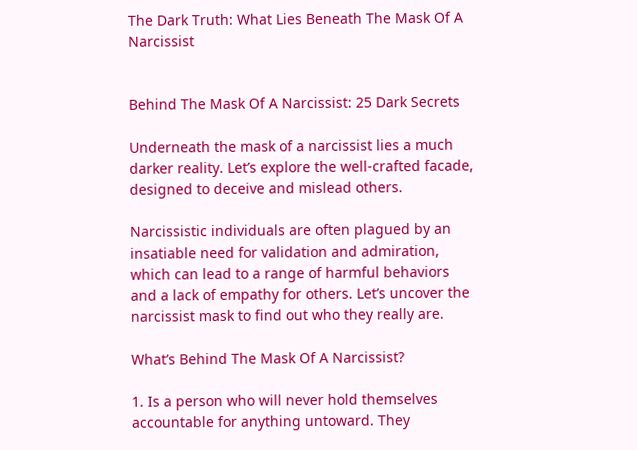The Dark Truth: What Lies Beneath The Mask Of A Narcissist


Behind The Mask Of A Narcissist: 25 Dark Secrets

Underneath the mask of a narcissist lies a much darker reality. Let’s explore the well-crafted facade, designed to deceive and mislead others.

Narcissistic individuals are often plagued by an insatiable need for validation and admiration, which can lead to a range of harmful behaviors and a lack of empathy for others. Let’s uncover the narcissist mask to find out who they really are.

What’s Behind The Mask Of A Narcissist?

1. Is a person who will never hold themselves accountable for anything untoward. They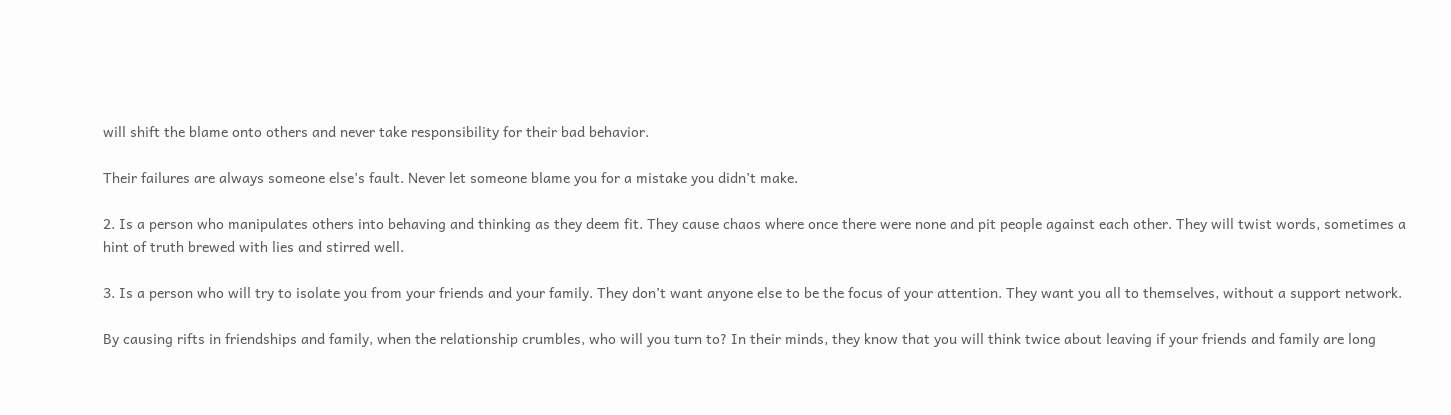will shift the blame onto others and never take responsibility for their bad behavior.

Their failures are always someone else’s fault. Never let someone blame you for a mistake you didn’t make.

2. Is a person who manipulates others into behaving and thinking as they deem fit. They cause chaos where once there were none and pit people against each other. They will twist words, sometimes a hint of truth brewed with lies and stirred well.

3. Is a person who will try to isolate you from your friends and your family. They don’t want anyone else to be the focus of your attention. They want you all to themselves, without a support network.

By causing rifts in friendships and family, when the relationship crumbles, who will you turn to? In their minds, they know that you will think twice about leaving if your friends and family are long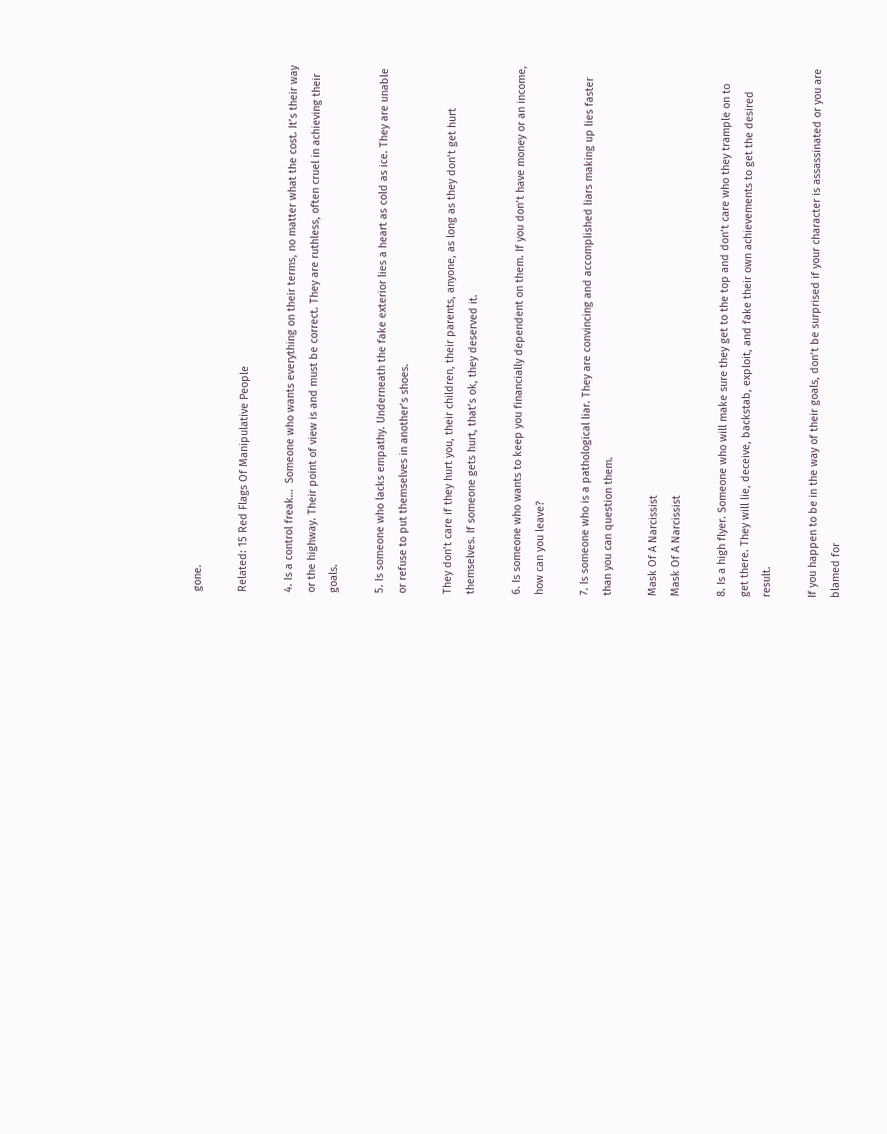gone.

Related: 15 Red Flags Of Manipulative People

4. Is a control freak…  Someone who wants everything on their terms, no matter what the cost. It’s their way or the highway. Their point of view is and must be correct. They are ruthless, often cruel in achieving their goals.

5. Is someone who lacks empathy. Underneath the fake exterior lies a heart as cold as ice. They are unable or refuse to put themselves in another’s shoes.

They don’t care if they hurt you, their children, their parents, anyone, as long as they don’t get hurt themselves. If someone gets hurt, that’s ok, they deserved it.

6. Is someone who wants to keep you financially dependent on them. If you don’t have money or an income, how can you leave?

7. Is someone who is a pathological liar. They are convincing and accomplished liars making up lies faster than you can question them.

Mask Of A Narcissist
Mask Of A Narcissist

8. Is a high flyer. Someone who will make sure they get to the top and don’t care who they trample on to get there. They will lie, deceive, backstab, exploit, and fake their own achievements to get the desired result.

If you happen to be in the way of their goals, don’t be surprised if your character is assassinated or you are blamed for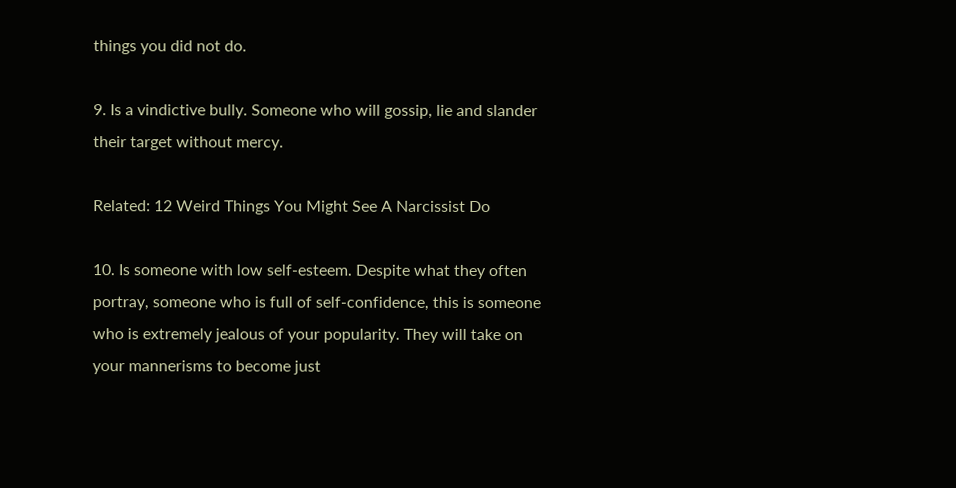things you did not do.

9. Is a vindictive bully. Someone who will gossip, lie and slander their target without mercy.

Related: 12 Weird Things You Might See A Narcissist Do

10. Is someone with low self-esteem. Despite what they often portray, someone who is full of self-confidence, this is someone who is extremely jealous of your popularity. They will take on your mannerisms to become just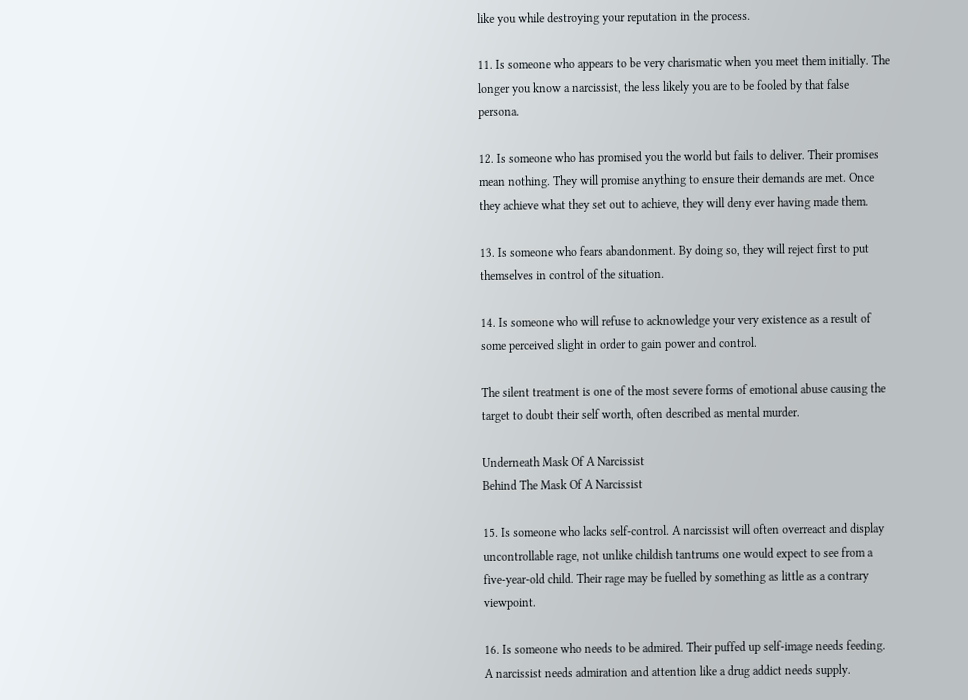like you while destroying your reputation in the process.

11. Is someone who appears to be very charismatic when you meet them initially. The longer you know a narcissist, the less likely you are to be fooled by that false persona.

12. Is someone who has promised you the world but fails to deliver. Their promises mean nothing. They will promise anything to ensure their demands are met. Once they achieve what they set out to achieve, they will deny ever having made them.

13. Is someone who fears abandonment. By doing so, they will reject first to put themselves in control of the situation.

14. Is someone who will refuse to acknowledge your very existence as a result of some perceived slight in order to gain power and control.

The silent treatment is one of the most severe forms of emotional abuse causing the target to doubt their self worth, often described as mental murder.

Underneath Mask Of A Narcissist
Behind The Mask Of A Narcissist

15. Is someone who lacks self-control. A narcissist will often overreact and display uncontrollable rage, not unlike childish tantrums one would expect to see from a five-year-old child. Their rage may be fuelled by something as little as a contrary viewpoint.

16. Is someone who needs to be admired. Their puffed up self-image needs feeding.  A narcissist needs admiration and attention like a drug addict needs supply.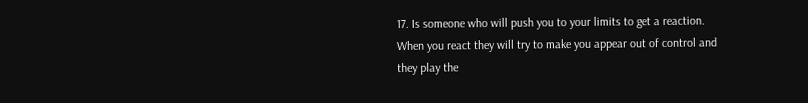17. Is someone who will push you to your limits to get a reaction. When you react they will try to make you appear out of control and they play the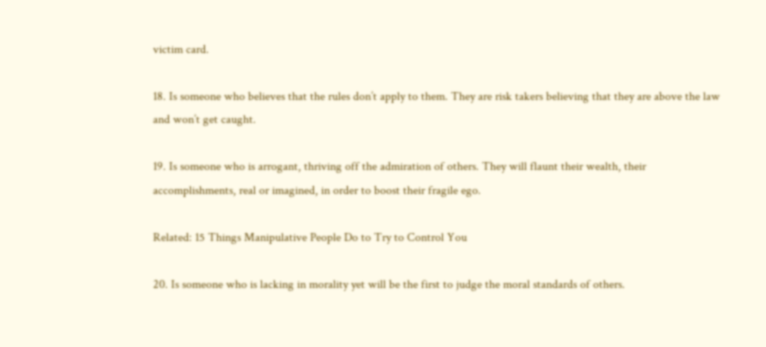victim card.

18. Is someone who believes that the rules don’t apply to them. They are risk takers believing that they are above the law and won’t get caught.

19. Is someone who is arrogant, thriving off the admiration of others. They will flaunt their wealth, their accomplishments, real or imagined, in order to boost their fragile ego.

Related: 15 Things Manipulative People Do to Try to Control You

20. Is someone who is lacking in morality yet will be the first to judge the moral standards of others.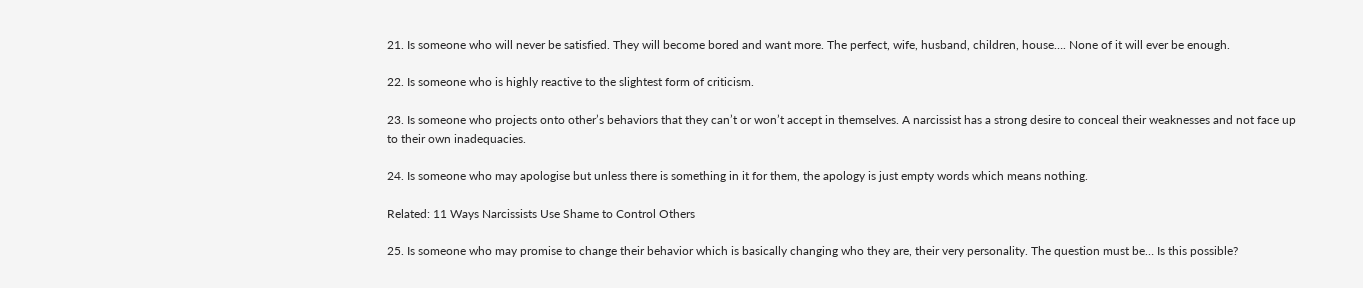21. Is someone who will never be satisfied. They will become bored and want more. The perfect, wife, husband, children, house…. None of it will ever be enough.

22. Is someone who is highly reactive to the slightest form of criticism.

23. Is someone who projects onto other’s behaviors that they can’t or won’t accept in themselves. A narcissist has a strong desire to conceal their weaknesses and not face up to their own inadequacies.

24. Is someone who may apologise but unless there is something in it for them, the apology is just empty words which means nothing.

Related: 11 Ways Narcissists Use Shame to Control Others

25. Is someone who may promise to change their behavior which is basically changing who they are, their very personality. The question must be… Is this possible?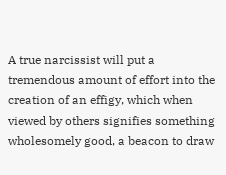A true narcissist will put a tremendous amount of effort into the creation of an effigy, which when viewed by others signifies something wholesomely good, a beacon to draw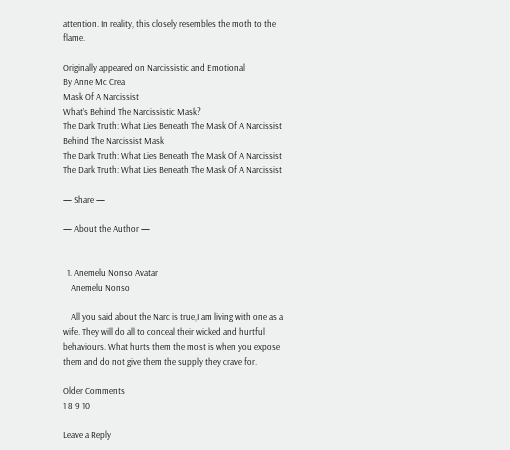attention. In reality, this closely resembles the moth to the flame.

Originally appeared on Narcissistic and Emotional
By Anne Mc Crea
Mask Of A Narcissist
What’s Behind The Narcissistic Mask?
The Dark Truth: What Lies Beneath The Mask Of A Narcissist
Behind The Narcissist Mask
The Dark Truth: What Lies Beneath The Mask Of A Narcissist
The Dark Truth: What Lies Beneath The Mask Of A Narcissist

— Share —

— About the Author —


  1. Anemelu Nonso Avatar
    Anemelu Nonso

    All you said about the Narc is true,I am living with one as a wife. They will do all to conceal their wicked and hurtful behaviours. What hurts them the most is when you expose them and do not give them the supply they crave for.

Older Comments
1 8 9 10

Leave a Reply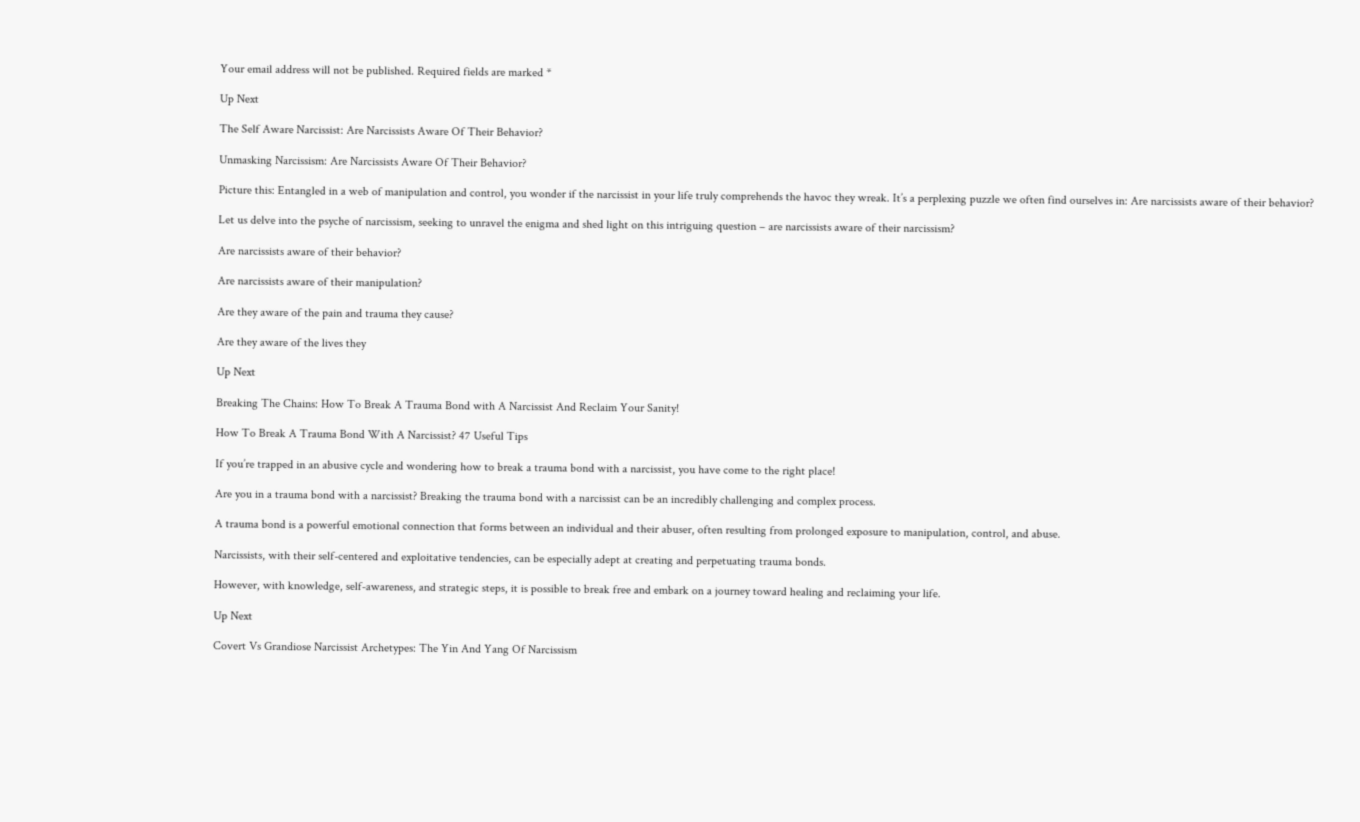Your email address will not be published. Required fields are marked *

Up Next

The Self Aware Narcissist: Are Narcissists Aware Of Their Behavior?

Unmasking Narcissism: Are Narcissists Aware Of Their Behavior?

Picture this: Entangled in a web of manipulation and control, you wonder if the narcissist in your life truly comprehends the havoc they wreak. It’s a perplexing puzzle we often find ourselves in: Are narcissists aware of their behavior?

Let us delve into the psyche of narcissism, seeking to unravel the enigma and shed light on this intriguing question – are narcissists aware of their narcissism?

Are narcissists aware of their behavior?

Are narcissists aware of their manipulation?

Are they aware of the pain and trauma they cause?

Are they aware of the lives they

Up Next

Breaking The Chains: How To Break A Trauma Bond with A Narcissist And Reclaim Your Sanity!

How To Break A Trauma Bond With A Narcissist? 47 Useful Tips

If you’re trapped in an abusive cycle and wondering how to break a trauma bond with a narcissist, you have come to the right place!

Are you in a trauma bond with a narcissist? Breaking the trauma bond with a narcissist can be an incredibly challenging and complex process.

A trauma bond is a powerful emotional connection that forms between an individual and their abuser, often resulting from prolonged exposure to manipulation, control, and abuse.

Narcissists, with their self-centered and exploitative tendencies, can be especially adept at creating and perpetuating trauma bonds.

However, with knowledge, self-awareness, and strategic steps, it is possible to break free and embark on a journey toward healing and reclaiming your life.

Up Next

Covert Vs Grandiose Narcissist Archetypes: The Yin And Yang Of Narcissism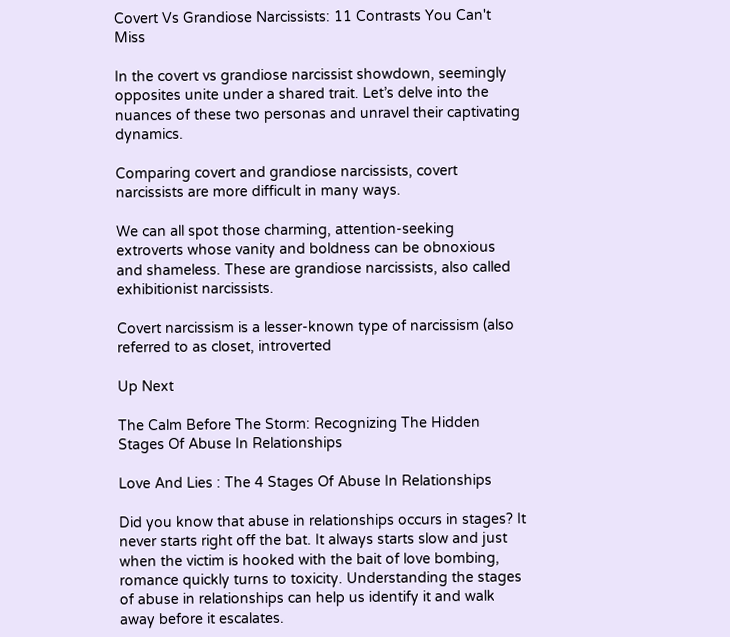Covert Vs Grandiose Narcissists: 11 Contrasts You Can't Miss

In the covert vs grandiose narcissist showdown, seemingly opposites unite under a shared trait. Let’s delve into the nuances of these two personas and unravel their captivating dynamics.

Comparing covert and grandiose narcissists, covert narcissists are more difficult in many ways.

We can all spot those charming, attention-seeking extroverts whose vanity and boldness can be obnoxious and shameless. These are grandiose narcissists, also called exhibitionist narcissists.

Covert narcissism is a lesser-known type of narcissism (also referred to as closet, introverted

Up Next

The Calm Before The Storm: Recognizing The Hidden Stages Of Abuse In Relationships

Love And Lies : The 4 Stages Of Abuse In Relationships

Did you know that abuse in relationships occurs in stages? It never starts right off the bat. It always starts slow and just when the victim is hooked with the bait of love bombing, romance quickly turns to toxicity. Understanding the stages of abuse in relationships can help us identify it and walk away before it escalates.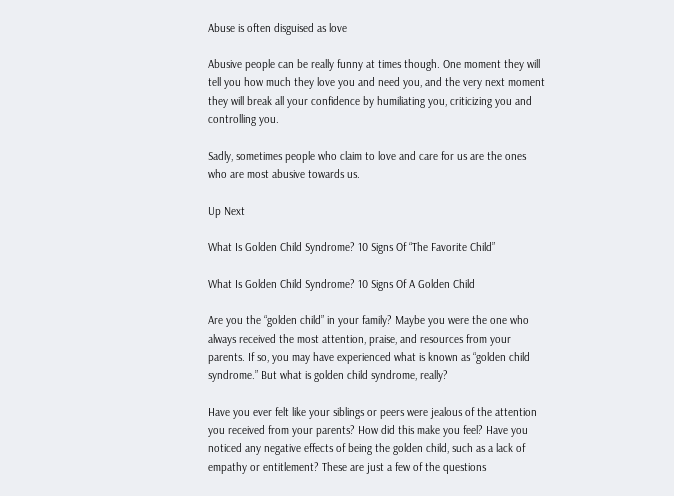Abuse is often disguised as love

Abusive people can be really funny at times though. One moment they will tell you how much they love you and need you, and the very next moment they will break all your confidence by humiliating you, criticizing you and controlling you.

Sadly, sometimes people who claim to love and care for us are the ones who are most abusive towards us.

Up Next

What Is Golden Child Syndrome? 10 Signs Of “The Favorite Child”

What Is Golden Child Syndrome? 10 Signs Of A Golden Child

Are you the “golden child” in your family? Maybe you were the one who always received the most attention, praise, and resources from your parents. If so, you may have experienced what is known as “golden child syndrome.” But what is golden child syndrome, really?

Have you ever felt like your siblings or peers were jealous of the attention you received from your parents? How did this make you feel? Have you noticed any negative effects of being the golden child, such as a lack of empathy or entitlement? These are just a few of the questions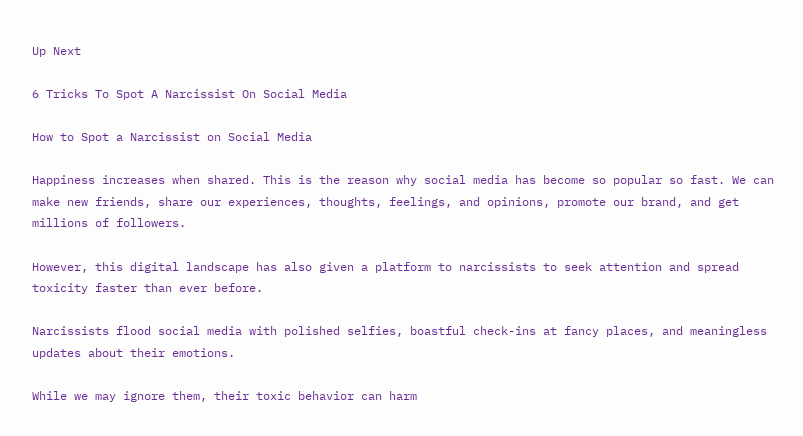Up Next

6 Tricks To Spot A Narcissist On Social Media

How to Spot a Narcissist on Social Media

Happiness increases when shared. This is the reason why social media has become so popular so fast. We can make new friends, share our experiences, thoughts, feelings, and opinions, promote our brand, and get millions of followers.

However, this digital landscape has also given a platform to narcissists to seek attention and spread toxicity faster than ever before.

Narcissists flood social media with polished selfies, boastful check-ins at fancy places, and meaningless updates about their emotions.

While we may ignore them, their toxic behavior can harm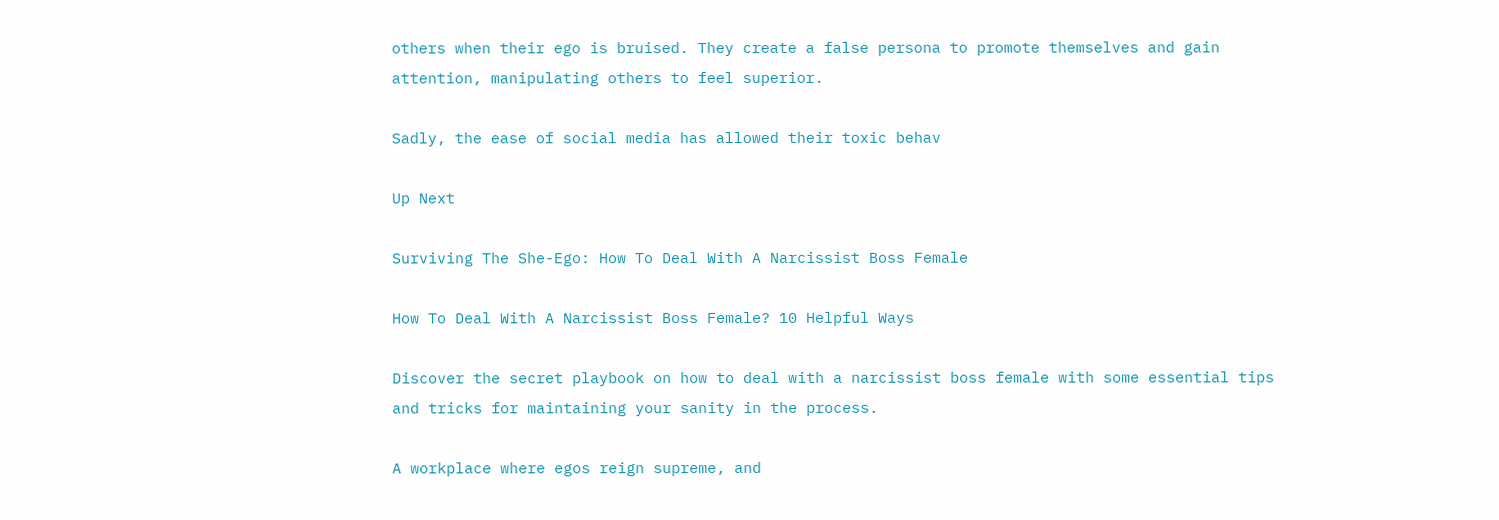others when their ego is bruised. They create a false persona to promote themselves and gain attention, manipulating others to feel superior.

Sadly, the ease of social media has allowed their toxic behav

Up Next

Surviving The She-Ego: How To Deal With A Narcissist Boss Female

How To Deal With A Narcissist Boss Female? 10 Helpful Ways

Discover the secret playbook on how to deal with a narcissist boss female with some essential tips and tricks for maintaining your sanity in the process.

A workplace where egos reign supreme, and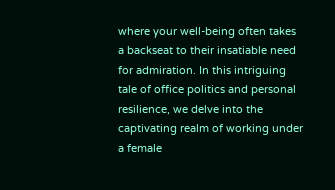where your well-being often takes a backseat to their insatiable need for admiration. In this intriguing tale of office politics and personal resilience, we delve into the captivating realm of working under a female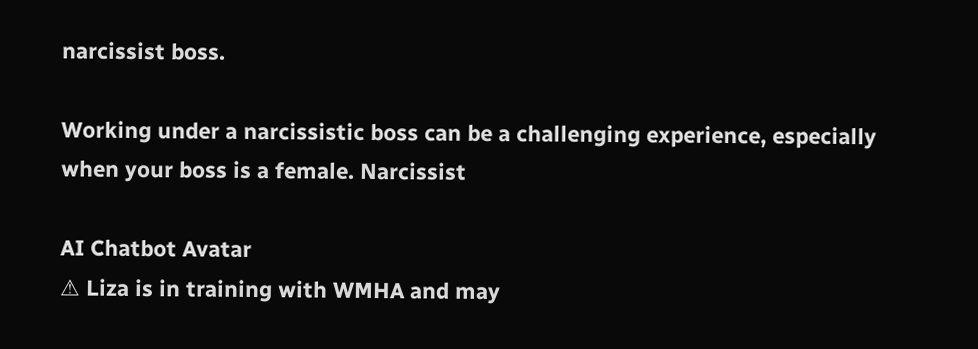narcissist boss.

Working under a narcissistic boss can be a challenging experience, especially when your boss is a female. Narcissist

AI Chatbot Avatar
⚠ Liza is in training with WMHA and may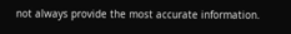not always provide the most accurate information.